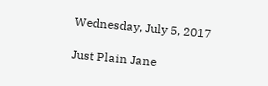Wednesday, July 5, 2017

Just Plain Jane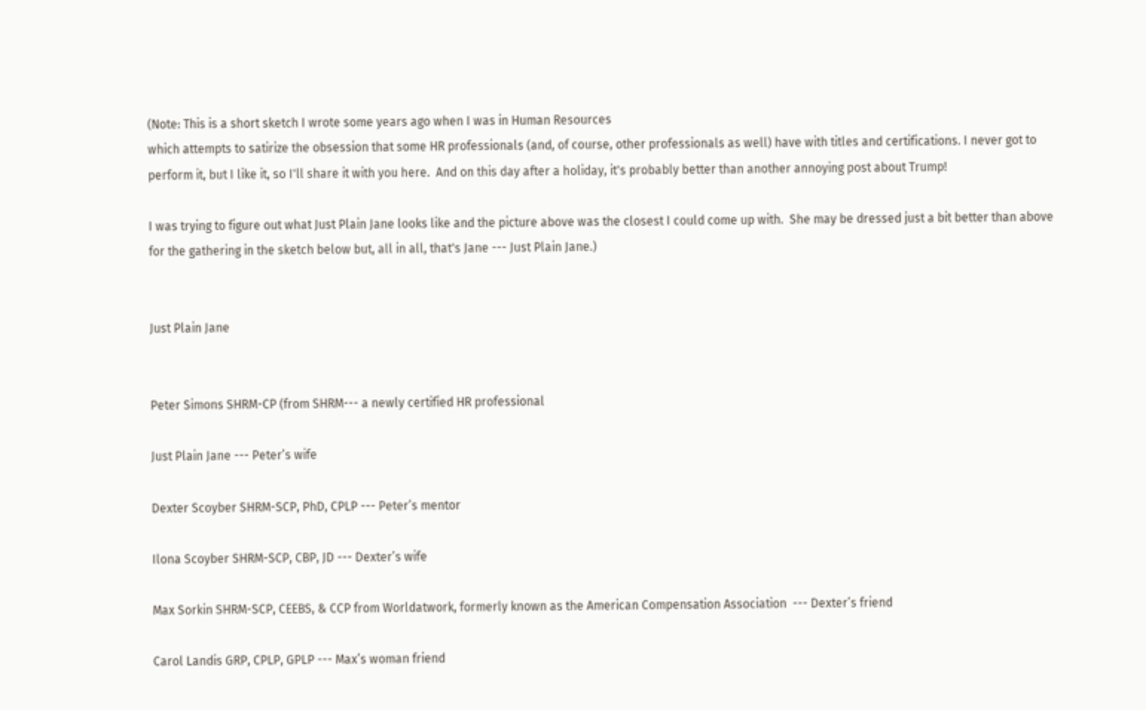(Note: This is a short sketch I wrote some years ago when I was in Human Resources
which attempts to satirize the obsession that some HR professionals (and, of course, other professionals as well) have with titles and certifications. I never got to perform it, but I like it, so I'll share it with you here.  And on this day after a holiday, it's probably better than another annoying post about Trump!

I was trying to figure out what Just Plain Jane looks like and the picture above was the closest I could come up with.  She may be dressed just a bit better than above for the gathering in the sketch below but, all in all, that's Jane --- Just Plain Jane.)


Just Plain Jane


Peter Simons SHRM-CP (from SHRM--- a newly certified HR professional

Just Plain Jane --- Peter’s wife

Dexter Scoyber SHRM-SCP, PhD, CPLP --- Peter’s mentor

Ilona Scoyber SHRM-SCP, CBP, JD --- Dexter’s wife

Max Sorkin SHRM-SCP, CEEBS, & CCP from Worldatwork, formerly known as the American Compensation Association  --- Dexter’s friend

Carol Landis GRP, CPLP, GPLP --- Max’s woman friend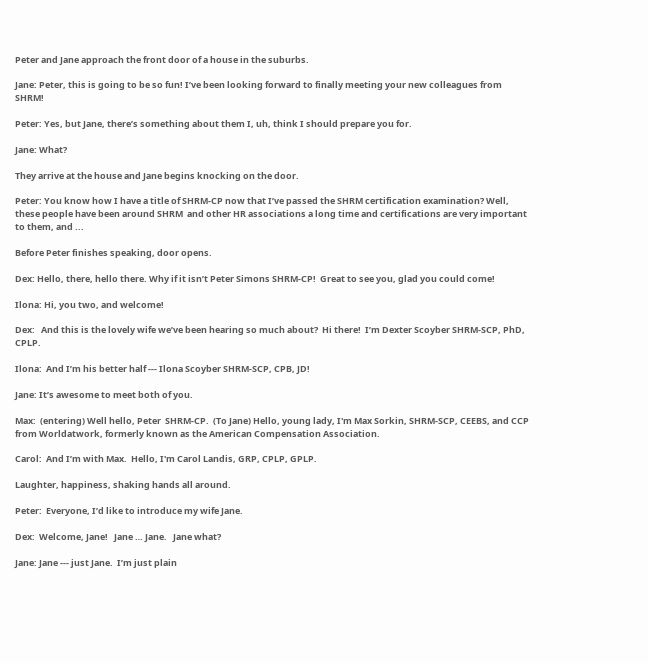Peter and Jane approach the front door of a house in the suburbs.

Jane: Peter, this is going to be so fun! I’ve been looking forward to finally meeting your new colleagues from SHRM!

Peter: Yes, but Jane, there’s something about them I, uh, think I should prepare you for.

Jane: What?

They arrive at the house and Jane begins knocking on the door.

Peter: You know how I have a title of SHRM-CP now that I’ve passed the SHRM certification examination? Well, these people have been around SHRM  and other HR associations a long time and certifications are very important to them, and ...

Before Peter finishes speaking, door opens.

Dex: Hello, there, hello there. Why if it isn’t Peter Simons SHRM-CP!  Great to see you, glad you could come!

Ilona: Hi, you two, and welcome!

Dex:   And this is the lovely wife we’ve been hearing so much about?  Hi there!  I’m Dexter Scoyber SHRM-SCP, PhD, CPLP.

Ilona:  And I’m his better half --- Ilona Scoyber SHRM-SCP, CPB, JD!

Jane: It’s awesome to meet both of you.

Max:  (entering) Well hello, Peter  SHRM-CP.  (To Jane) Hello, young lady, I'm Max Sorkin, SHRM-SCP, CEEBS, and CCP from Worldatwork, formerly known as the American Compensation Association.

Carol:  And I’m with Max.  Hello, I'm Carol Landis, GRP, CPLP, GPLP.

Laughter, happiness, shaking hands all around.

Peter:  Everyone, I’d like to introduce my wife Jane.

Dex:  Welcome, Jane!   Jane … Jane.   Jane what?

Jane: Jane --- just Jane.  I’m just plain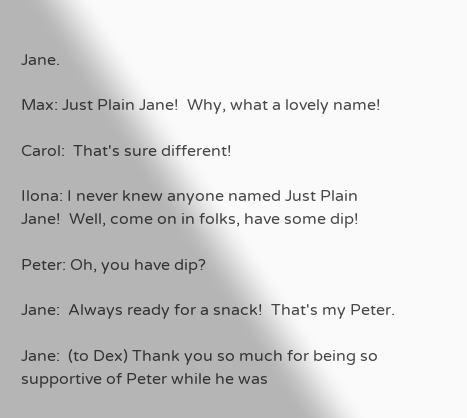Jane.

Max: Just Plain Jane!  Why, what a lovely name!

Carol:  That's sure different!

Ilona: I never knew anyone named Just Plain Jane!  Well, come on in folks, have some dip!

Peter: Oh, you have dip?

Jane:  Always ready for a snack!  That's my Peter.

Jane:  (to Dex) Thank you so much for being so supportive of Peter while he was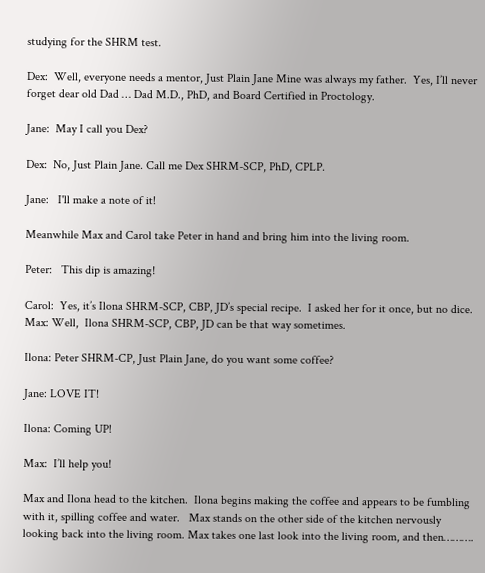studying for the SHRM test.

Dex:  Well, everyone needs a mentor, Just Plain Jane Mine was always my father.  Yes, I’ll never forget dear old Dad … Dad M.D., PhD, and Board Certified in Proctology.

Jane:  May I call you Dex?

Dex:  No, Just Plain Jane. Call me Dex SHRM-SCP, PhD, CPLP.

Jane:   I'll make a note of it!

Meanwhile Max and Carol take Peter in hand and bring him into the living room.

Peter:   This dip is amazing!

Carol:  Yes, it’s Ilona SHRM-SCP, CBP, JD’s special recipe.  I asked her for it once, but no dice.
Max: Well,  Ilona SHRM-SCP, CBP, JD can be that way sometimes.

Ilona: Peter SHRM-CP, Just Plain Jane, do you want some coffee?

Jane: LOVE IT!

Ilona: Coming UP!

Max:  I’ll help you!

Max and Ilona head to the kitchen.  Ilona begins making the coffee and appears to be fumbling with it, spilling coffee and water.   Max stands on the other side of the kitchen nervously looking back into the living room. Max takes one last look into the living room, and then……….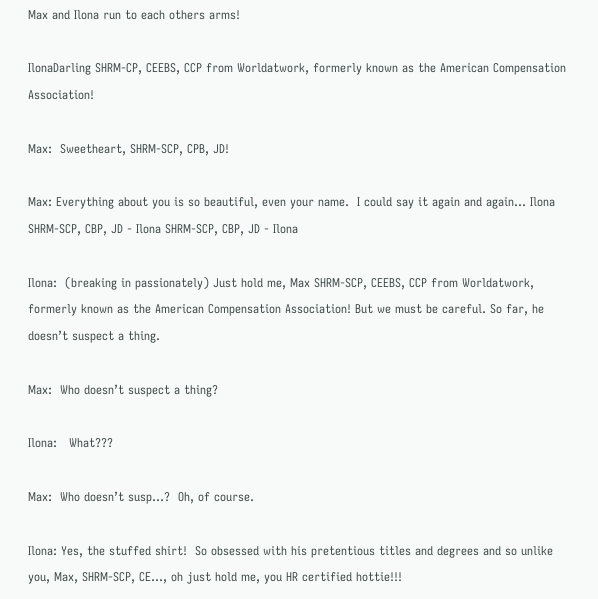Max and Ilona run to each others arms!

IlonaDarling SHRM-CP, CEEBS, CCP from Worldatwork, formerly known as the American Compensation Association!

Max:  Sweetheart, SHRM-SCP, CPB, JD!

Max: Everything about you is so beautiful, even your name.  I could say it again and again... Ilona SHRM-SCP, CBP, JD - Ilona SHRM-SCP, CBP, JD - Ilona

Ilona:  (breaking in passionately) Just hold me, Max SHRM-SCP, CEEBS, CCP from Worldatwork, formerly known as the American Compensation Association! But we must be careful. So far, he doesn’t suspect a thing.

Max:  Who doesn’t suspect a thing?

Ilona:   What???

Max:  Who doesn’t susp…?  Oh, of course.

Ilona: Yes, the stuffed shirt!  So obsessed with his pretentious titles and degrees and so unlike you, Max, SHRM-SCP, CE…, oh just hold me, you HR certified hottie!!!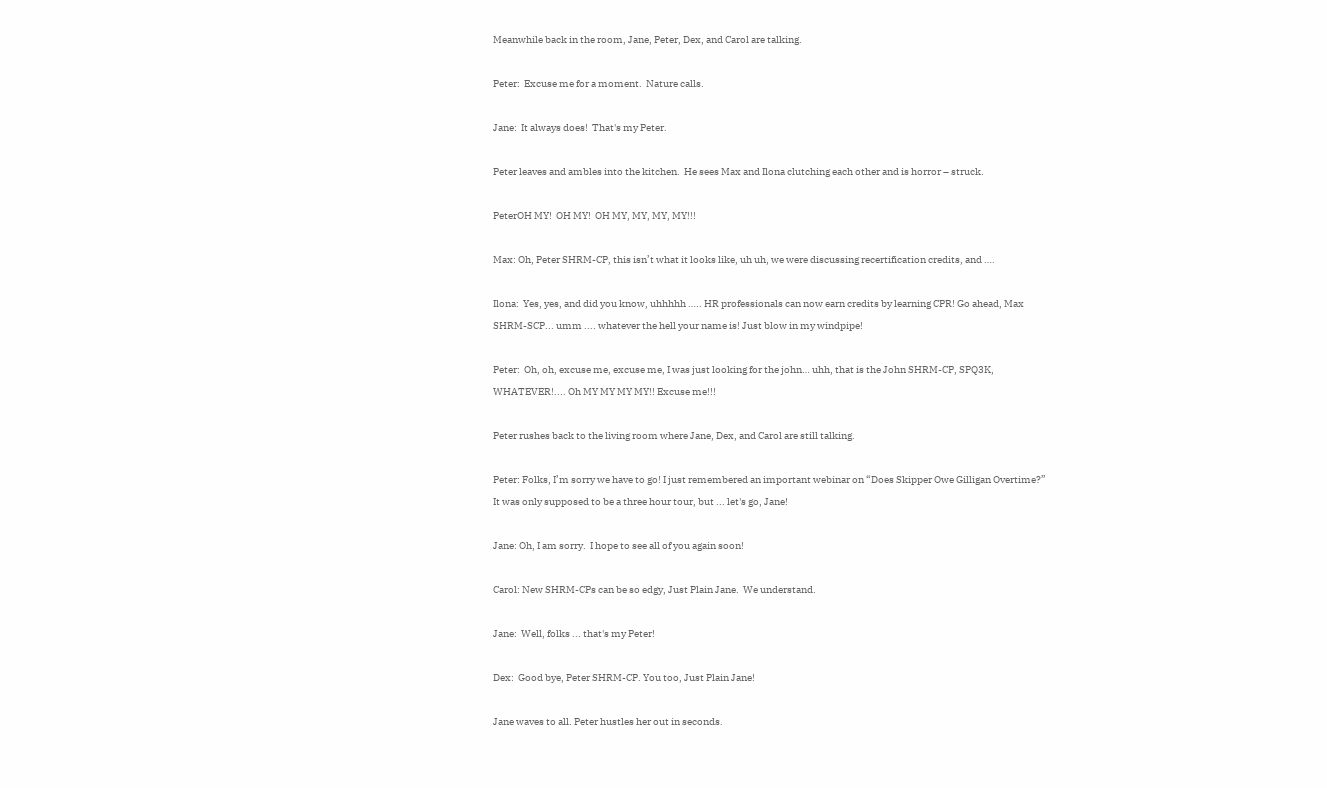Meanwhile back in the room, Jane, Peter, Dex, and Carol are talking.

Peter:  Excuse me for a moment.  Nature calls.

Jane:  It always does!  That's my Peter.

Peter leaves and ambles into the kitchen.  He sees Max and Ilona clutching each other and is horror – struck.

PeterOH MY!  OH MY!  OH MY, MY, MY, MY!!!

Max: Oh, Peter SHRM-CP, this isn’t what it looks like, uh uh, we were discussing recertification credits, and ….

Ilona:  Yes, yes, and did you know, uhhhhh ….. HR professionals can now earn credits by learning CPR! Go ahead, Max SHRM-SCP... umm .... whatever the hell your name is! Just blow in my windpipe!

Peter:  Oh, oh, excuse me, excuse me, I was just looking for the john… uhh, that is the John SHRM-CP, SPQ3K, WHATEVER!.... Oh MY MY MY MY!! Excuse me!!!

Peter rushes back to the living room where Jane, Dex, and Carol are still talking.

Peter: Folks, I’m sorry we have to go! I just remembered an important webinar on “Does Skipper Owe Gilligan Overtime?” It was only supposed to be a three hour tour, but ... let's go, Jane!

Jane: Oh, I am sorry.  I hope to see all of you again soon!

Carol: New SHRM-CPs can be so edgy, Just Plain Jane.  We understand.

Jane:  Well, folks ... that's my Peter!

Dex:  Good bye, Peter SHRM-CP. You too, Just Plain Jane!

Jane waves to all. Peter hustles her out in seconds.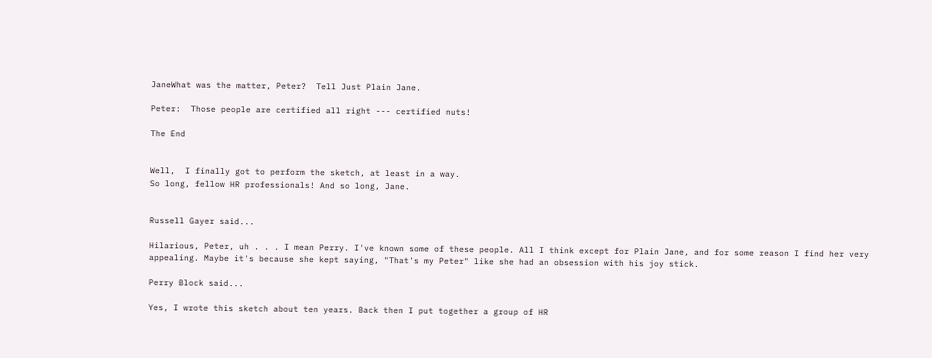JaneWhat was the matter, Peter?  Tell Just Plain Jane.

Peter:  Those people are certified all right --- certified nuts!

The End


Well,  I finally got to perform the sketch, at least in a way.
So long, fellow HR professionals! And so long, Jane.


Russell Gayer said...

Hilarious, Peter, uh . . . I mean Perry. I've known some of these people. All I think except for Plain Jane, and for some reason I find her very appealing. Maybe it's because she kept saying, "That's my Peter" like she had an obsession with his joy stick.

Perry Block said...

Yes, I wrote this sketch about ten years. Back then I put together a group of HR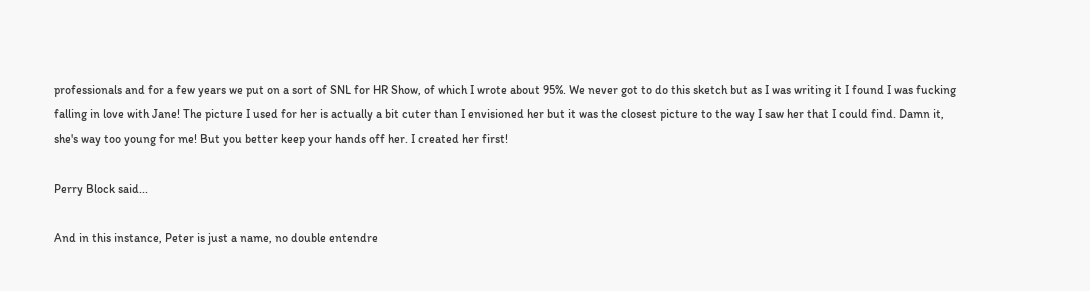professionals and for a few years we put on a sort of SNL for HR Show, of which I wrote about 95%. We never got to do this sketch but as I was writing it I found I was fucking falling in love with Jane! The picture I used for her is actually a bit cuter than I envisioned her but it was the closest picture to the way I saw her that I could find. Damn it, she's way too young for me! But you better keep your hands off her. I created her first!

Perry Block said...

And in this instance, Peter is just a name, no double entendre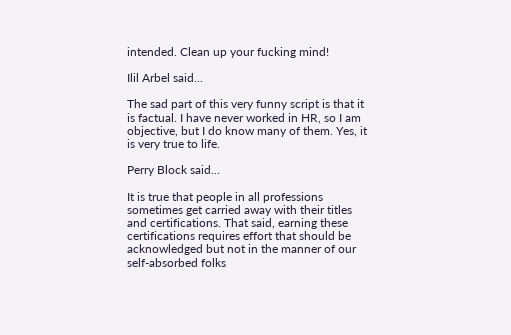intended. Clean up your fucking mind!

Ilil Arbel said...

The sad part of this very funny script is that it is factual. I have never worked in HR, so I am objective, but I do know many of them. Yes, it is very true to life.

Perry Block said...

It is true that people in all professions sometimes get carried away with their titles and certifications. That said, earning these certifications requires effort that should be acknowledged but not in the manner of our self-absorbed folks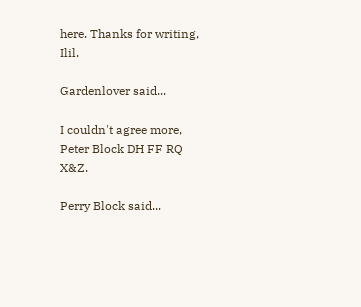here. Thanks for writing, Ilil.

Gardenlover said...

I couldn't agree more, Peter Block DH FF RQ X&Z.

Perry Block said...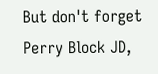But don't forget Perry Block JD,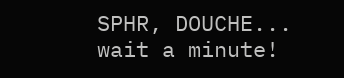SPHR, DOUCHE... wait a minute!